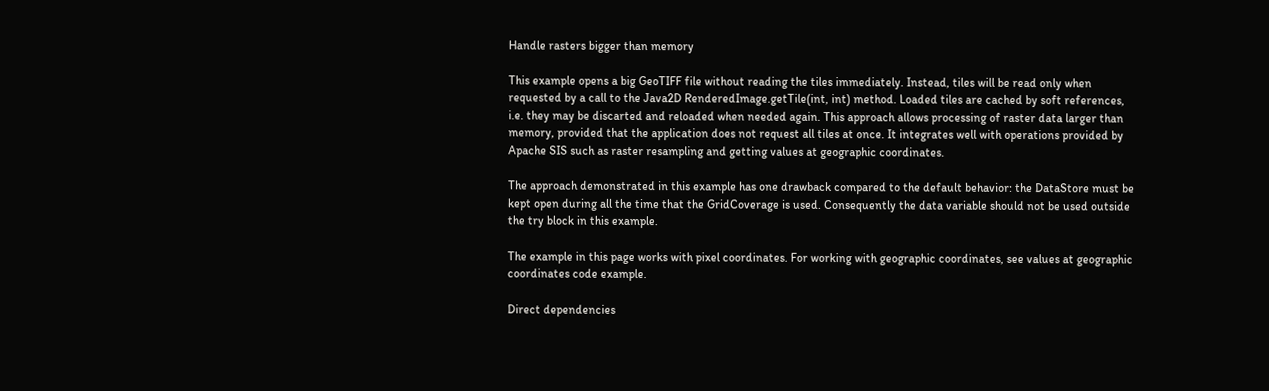Handle rasters bigger than memory

This example opens a big GeoTIFF file without reading the tiles immediately. Instead, tiles will be read only when requested by a call to the Java2D RenderedImage.getTile(int, int) method. Loaded tiles are cached by soft references, i.e. they may be discarted and reloaded when needed again. This approach allows processing of raster data larger than memory, provided that the application does not request all tiles at once. It integrates well with operations provided by Apache SIS such as raster resampling and getting values at geographic coordinates.

The approach demonstrated in this example has one drawback compared to the default behavior: the DataStore must be kept open during all the time that the GridCoverage is used. Consequently the data variable should not be used outside the try block in this example.

The example in this page works with pixel coordinates. For working with geographic coordinates, see values at geographic coordinates code example.

Direct dependencies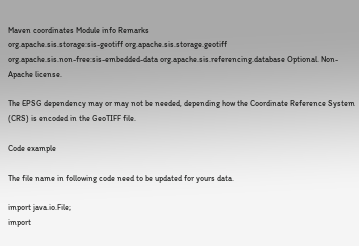Maven coordinates Module info Remarks
org.apache.sis.storage:sis-geotiff org.apache.sis.storage.geotiff
org.apache.sis.non-free:sis-embedded-data org.apache.sis.referencing.database Optional. Non-Apache license.

The EPSG dependency may or may not be needed, depending how the Coordinate Reference System (CRS) is encoded in the GeoTIFF file.

Code example

The file name in following code need to be updated for yours data.

import java.io.File;
import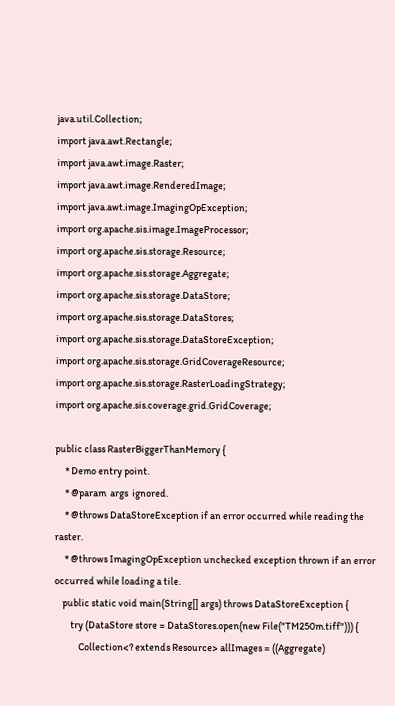java.util.Collection;
import java.awt.Rectangle;
import java.awt.image.Raster;
import java.awt.image.RenderedImage;
import java.awt.image.ImagingOpException;
import org.apache.sis.image.ImageProcessor;
import org.apache.sis.storage.Resource;
import org.apache.sis.storage.Aggregate;
import org.apache.sis.storage.DataStore;
import org.apache.sis.storage.DataStores;
import org.apache.sis.storage.DataStoreException;
import org.apache.sis.storage.GridCoverageResource;
import org.apache.sis.storage.RasterLoadingStrategy;
import org.apache.sis.coverage.grid.GridCoverage;

public class RasterBiggerThanMemory {
     * Demo entry point.
     * @param  args  ignored.
     * @throws DataStoreException if an error occurred while reading the raster.
     * @throws ImagingOpException unchecked exception thrown if an error occurred while loading a tile.
    public static void main(String[] args) throws DataStoreException {
        try (DataStore store = DataStores.open(new File("TM250m.tiff"))) {
            Collection<? extends Resource> allImages = ((Aggregate)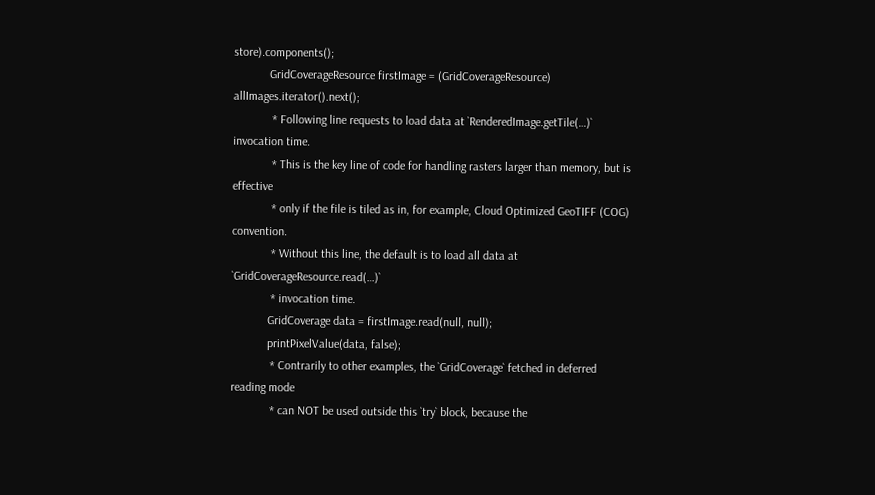store).components();
            GridCoverageResource firstImage = (GridCoverageResource) allImages.iterator().next();
             * Following line requests to load data at `RenderedImage.getTile(…)` invocation time.
             * This is the key line of code for handling rasters larger than memory, but is effective
             * only if the file is tiled as in, for example, Cloud Optimized GeoTIFF (COG) convention.
             * Without this line, the default is to load all data at `GridCoverageResource.read(…)`
             * invocation time.
            GridCoverage data = firstImage.read(null, null);
            printPixelValue(data, false);
             * Contrarily to other examples, the `GridCoverage` fetched in deferred reading mode
             * can NOT be used outside this `try` block, because the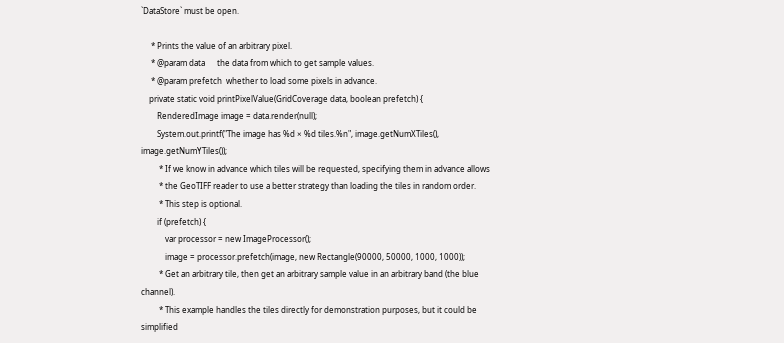`DataStore` must be open.

     * Prints the value of an arbitrary pixel.
     * @param data      the data from which to get sample values.
     * @param prefetch  whether to load some pixels in advance.
    private static void printPixelValue(GridCoverage data, boolean prefetch) {
        RenderedImage image = data.render(null);
        System.out.printf("The image has %d × %d tiles.%n", image.getNumXTiles(), image.getNumYTiles());
         * If we know in advance which tiles will be requested, specifying them in advance allows
         * the GeoTIFF reader to use a better strategy than loading the tiles in random order.
         * This step is optional.
        if (prefetch) {
            var processor = new ImageProcessor();
            image = processor.prefetch(image, new Rectangle(90000, 50000, 1000, 1000));
         * Get an arbitrary tile, then get an arbitrary sample value in an arbitrary band (the blue channel).
         * This example handles the tiles directly for demonstration purposes, but it could be simplified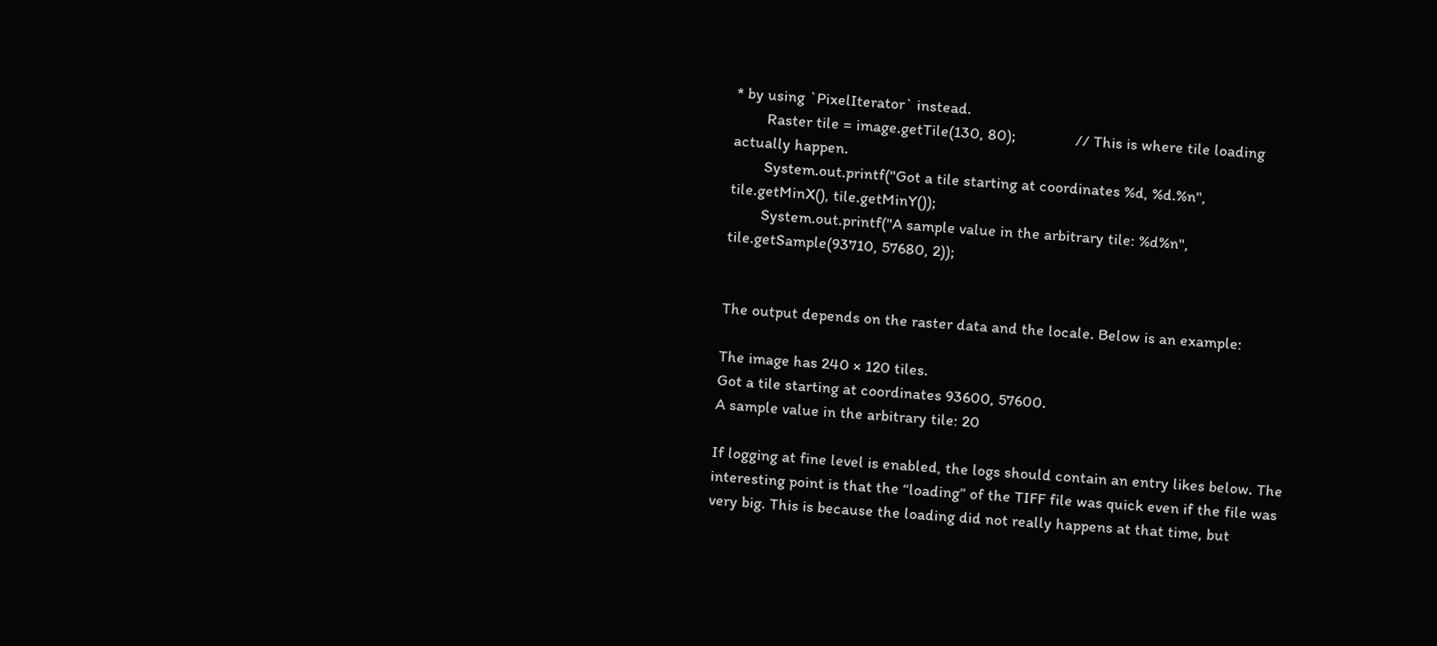* by using `PixelIterator` instead.
        Raster tile = image.getTile(130, 80);               // This is where tile loading actually happen.
        System.out.printf("Got a tile starting at coordinates %d, %d.%n", tile.getMinX(), tile.getMinY());
        System.out.printf("A sample value in the arbitrary tile: %d%n", tile.getSample(93710, 57680, 2));


The output depends on the raster data and the locale. Below is an example:

The image has 240 × 120 tiles.
Got a tile starting at coordinates 93600, 57600.
A sample value in the arbitrary tile: 20

If logging at fine level is enabled, the logs should contain an entry likes below. The interesting point is that the “loading” of the TIFF file was quick even if the file was very big. This is because the loading did not really happens at that time, but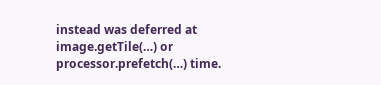instead was deferred at image.getTile(…) or processor.prefetch(…) time.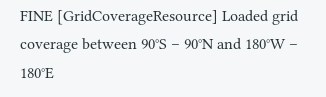FINE [GridCoverageResource] Loaded grid coverage between 90°S – 90°N and 180°W – 180°E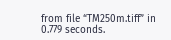from file “TM250m.tiff” in 0.779 seconds.